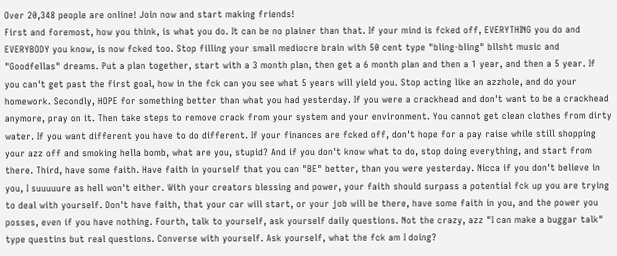Over 20,348 people are online! Join now and start making friends!
First and foremost, how you think, is what you do. It can be no plainer than that. If your mind is fcked off, EVERYTHING you do and EVERYBODY you know, is now fcked too. Stop filling your small mediocre brain with 50 cent type "bling-bling" bllsht music and "Goodfellas" dreams. Put a plan together, start with a 3 month plan, then get a 6 month plan and then a 1 year, and then a 5 year. If you can't get past the first goal, how in the fck can you see what 5 years will yield you. Stop acting like an azzhole, and do your homework. Secondly, HOPE for something better than what you had yesterday. If you were a crackhead and don't want to be a crackhead anymore, pray on it. Then take steps to remove crack from your system and your environment. You cannot get clean clothes from dirty water. If you want different you have to do different. If your finances are fcked off, don't hope for a pay raise while still shopping your azz off and smoking hella bomb, what are you, stupid? And if you don't know what to do, stop doing everything, and start from there. Third, have some faith. Have faith in yourself that you can "BE" better, than you were yesterday. Nicca if you don't believe in you, I suuuuure as hell won't either. With your creators blessing and power, your faith should surpass a potential fck up you are trying to deal with yourself. Don't have faith, that your car will start, or your job will be there, have some faith in you, and the power you posses, even if you have nothing. Fourth, talk to yourself, ask yourself daily questions. Not the crazy, azz "I can make a buggar talk" type questins but real questions. Converse with yourself. Ask yourself, what the fck am I doing?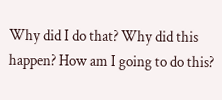Why did I do that? Why did this happen? How am I going to do this?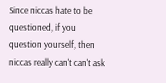Since niccas hate to be questioned, if you question yourself, then niccas really can't can't ask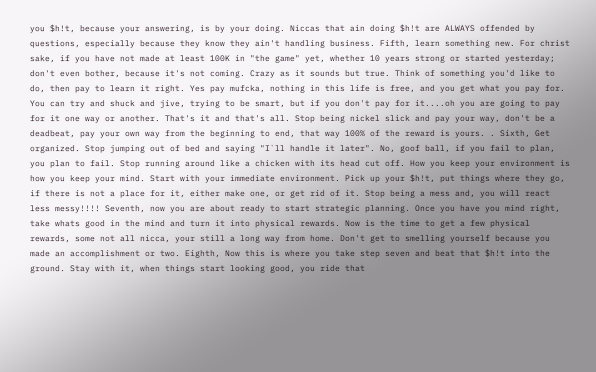you $h!t, because your answering, is by your doing. Niccas that ain doing $h!t are ALWAYS offended by questions, especially because they know they ain't handling business. Fifth, learn something new. For christ sake, if you have not made at least 100K in "the game" yet, whether 10 years strong or started yesterday; don't even bother, because it's not coming. Crazy as it sounds but true. Think of something you'd like to do, then pay to learn it right. Yes pay mufcka, nothing in this life is free, and you get what you pay for. You can try and shuck and jive, trying to be smart, but if you don't pay for it....oh you are going to pay for it one way or another. That's it and that's all. Stop being nickel slick and pay your way, don't be a deadbeat, pay your own way from the beginning to end, that way 100% of the reward is yours. . Sixth, Get organized. Stop jumping out of bed and saying "I`ll handle it later". No, goof ball, if you fail to plan, you plan to fail. Stop running around like a chicken with its head cut off. How you keep your environment is how you keep your mind. Start with your immediate environment. Pick up your $h!t, put things where they go, if there is not a place for it, either make one, or get rid of it. Stop being a mess and, you will react less messy!!!! Seventh, now you are about ready to start strategic planning. Once you have you mind right, take whats good in the mind and turn it into physical rewards. Now is the time to get a few physical rewards, some not all nicca, your still a long way from home. Don't get to smelling yourself because you made an accomplishment or two. Eighth, Now this is where you take step seven and beat that $h!t into the ground. Stay with it, when things start looking good, you ride that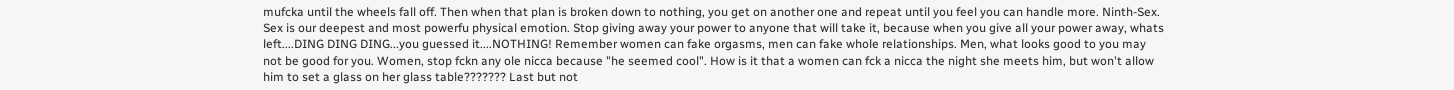mufcka until the wheels fall off. Then when that plan is broken down to nothing, you get on another one and repeat until you feel you can handle more. Ninth-Sex. Sex is our deepest and most powerfu physical emotion. Stop giving away your power to anyone that will take it, because when you give all your power away, whats left....DING DING DING...you guessed it....NOTHING! Remember women can fake orgasms, men can fake whole relationships. Men, what looks good to you may not be good for you. Women, stop fckn any ole nicca because "he seemed cool". How is it that a women can fck a nicca the night she meets him, but won't allow him to set a glass on her glass table??????? Last but not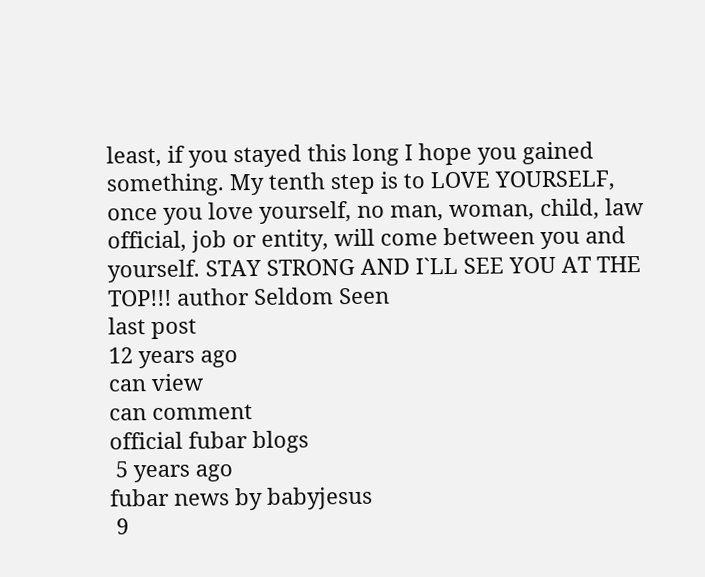least, if you stayed this long I hope you gained something. My tenth step is to LOVE YOURSELF, once you love yourself, no man, woman, child, law official, job or entity, will come between you and yourself. STAY STRONG AND I`LL SEE YOU AT THE TOP!!! author Seldom Seen
last post
12 years ago
can view
can comment
official fubar blogs
 5 years ago
fubar news by babyjesus
 9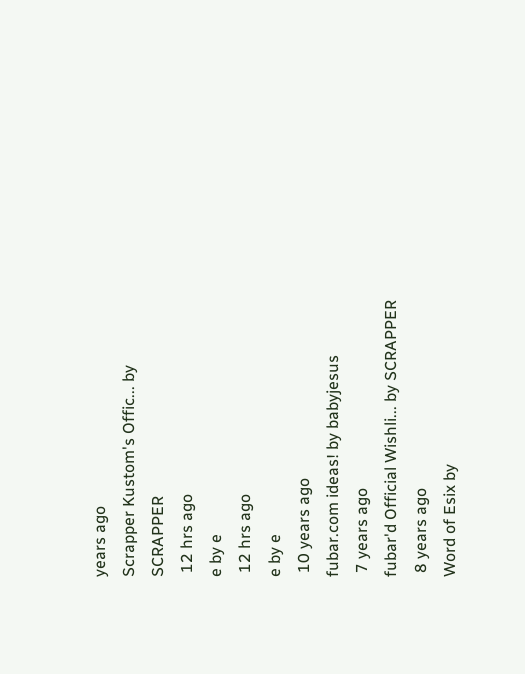years ago
Scrapper Kustom's Offic... by SCRAPPER
 12 hrs ago
e by e
 12 hrs ago
e by e
 10 years ago
fubar.com ideas! by babyjesus
 7 years ago
fubar'd Official Wishli... by SCRAPPER
 8 years ago
Word of Esix by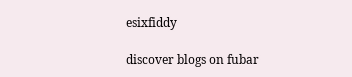esixfiddy

discover blogs on fubar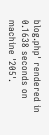blog.php' rendered in 0.1638 seconds on machine '205'.